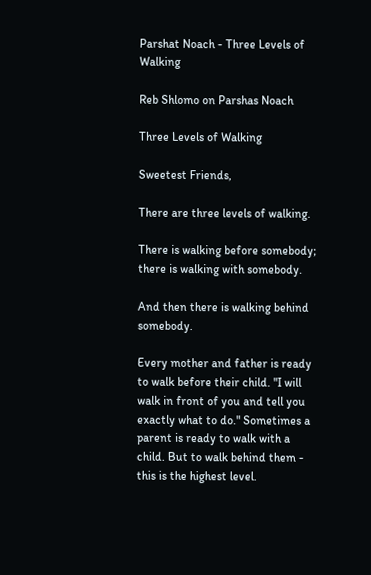Parshat Noach - Three Levels of Walking

Reb Shlomo on Parshas Noach

Three Levels of Walking

Sweetest Friends,

There are three levels of walking.

There is walking before somebody; there is walking with somebody.

And then there is walking behind somebody.

Every mother and father is ready to walk before their child. "I will walk in front of you and tell you exactly what to do." Sometimes a parent is ready to walk with a child. But to walk behind them - this is the highest level.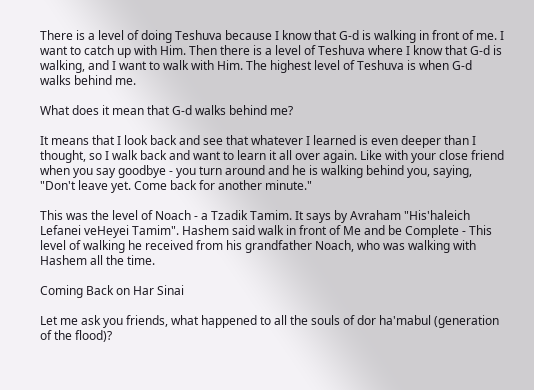There is a level of doing Teshuva because I know that G-d is walking in front of me. I want to catch up with Him. Then there is a level of Teshuva where I know that G-d is walking, and I want to walk with Him. The highest level of Teshuva is when G-d walks behind me.

What does it mean that G-d walks behind me?

It means that I look back and see that whatever I learned is even deeper than I thought, so I walk back and want to learn it all over again. Like with your close friend when you say goodbye - you turn around and he is walking behind you, saying, "Don't leave yet. Come back for another minute."

This was the level of Noach - a Tzadik Tamim. It says by Avraham "His'haleich Lefanei veHeyei Tamim". Hashem said walk in front of Me and be Complete - This level of walking he received from his grandfather Noach, who was walking with Hashem all the time.

Coming Back on Har Sinai

Let me ask you friends, what happened to all the souls of dor ha'mabul (generation of the flood)?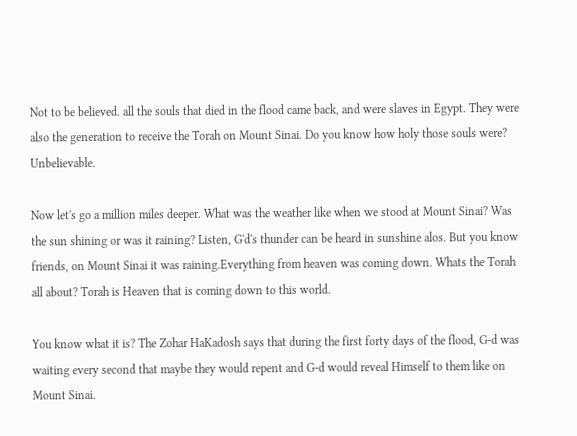Not to be believed. all the souls that died in the flood came back, and were slaves in Egypt. They were also the generation to receive the Torah on Mount Sinai. Do you know how holy those souls were? Unbelievable.

Now let's go a million miles deeper. What was the weather like when we stood at Mount Sinai? Was the sun shining or was it raining? Listen, G'd's thunder can be heard in sunshine alos. But you know friends, on Mount Sinai it was raining.Everything from heaven was coming down. Whats the Torah all about? Torah is Heaven that is coming down to this world.

You know what it is? The Zohar HaKadosh says that during the first forty days of the flood, G-d was waiting every second that maybe they would repent and G-d would reveal Himself to them like on Mount Sinai.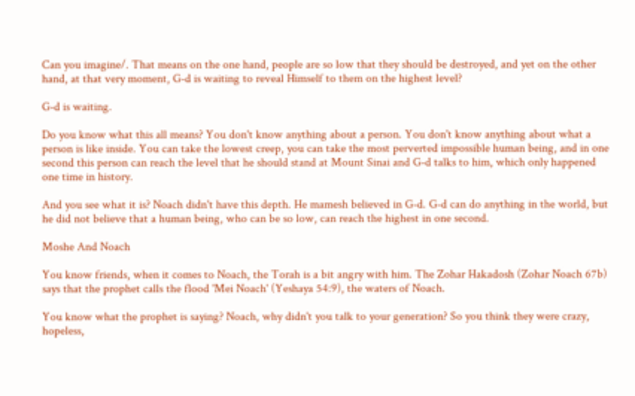Can you imagine/. That means on the one hand, people are so low that they should be destroyed, and yet on the other hand, at that very moment, G-d is waiting to reveal Himself to them on the highest level?

G-d is waiting.

Do you know what this all means? You don't know anything about a person. You don't know anything about what a person is like inside. You can take the lowest creep, you can take the most perverted impossible human being, and in one second this person can reach the level that he should stand at Mount Sinai and G-d talks to him, which only happened one time in history.

And you see what it is? Noach didn't have this depth. He mamesh believed in G-d. G-d can do anything in the world, but he did not believe that a human being, who can be so low, can reach the highest in one second.

Moshe And Noach

You know friends, when it comes to Noach, the Torah is a bit angry with him. The Zohar Hakadosh (Zohar Noach 67b) says that the prophet calls the flood 'Mei Noach' (Yeshaya 54:9), the waters of Noach.

You know what the prophet is saying? Noach, why didn't you talk to your generation? So you think they were crazy, hopeless,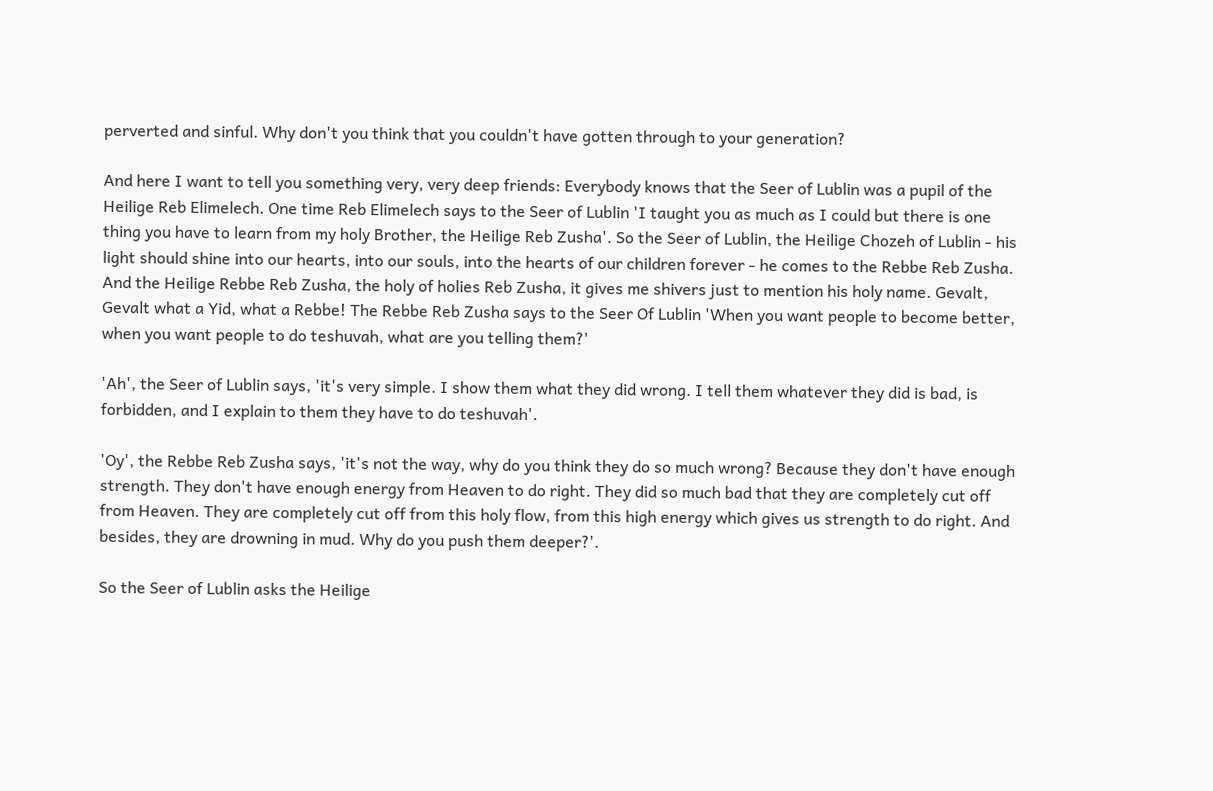perverted and sinful. Why don't you think that you couldn't have gotten through to your generation?

And here I want to tell you something very, very deep friends: Everybody knows that the Seer of Lublin was a pupil of the Heilige Reb Elimelech. One time Reb Elimelech says to the Seer of Lublin 'I taught you as much as I could but there is one thing you have to learn from my holy Brother, the Heilige Reb Zusha'. So the Seer of Lublin, the Heilige Chozeh of Lublin - his light should shine into our hearts, into our souls, into the hearts of our children forever - he comes to the Rebbe Reb Zusha. And the Heilige Rebbe Reb Zusha, the holy of holies Reb Zusha, it gives me shivers just to mention his holy name. Gevalt, Gevalt what a Yid, what a Rebbe! The Rebbe Reb Zusha says to the Seer Of Lublin 'When you want people to become better, when you want people to do teshuvah, what are you telling them?'

'Ah', the Seer of Lublin says, 'it's very simple. I show them what they did wrong. I tell them whatever they did is bad, is forbidden, and I explain to them they have to do teshuvah'.

'Oy', the Rebbe Reb Zusha says, 'it's not the way, why do you think they do so much wrong? Because they don't have enough strength. They don't have enough energy from Heaven to do right. They did so much bad that they are completely cut off from Heaven. They are completely cut off from this holy flow, from this high energy which gives us strength to do right. And besides, they are drowning in mud. Why do you push them deeper?'.

So the Seer of Lublin asks the Heilige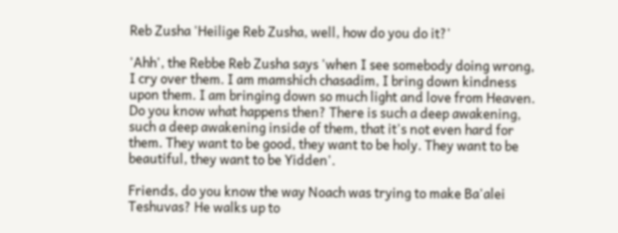Reb Zusha 'Heilige Reb Zusha, well, how do you do it?'

'Ahh', the Rebbe Reb Zusha says 'when I see somebody doing wrong, I cry over them. I am mamshich chasadim, I bring down kindness upon them. I am bringing down so much light and love from Heaven. Do you know what happens then? There is such a deep awakening, such a deep awakening inside of them, that it's not even hard for them. They want to be good, they want to be holy. They want to be beautiful, they want to be Yidden'.

Friends, do you know the way Noach was trying to make Ba'alei Teshuvas? He walks up to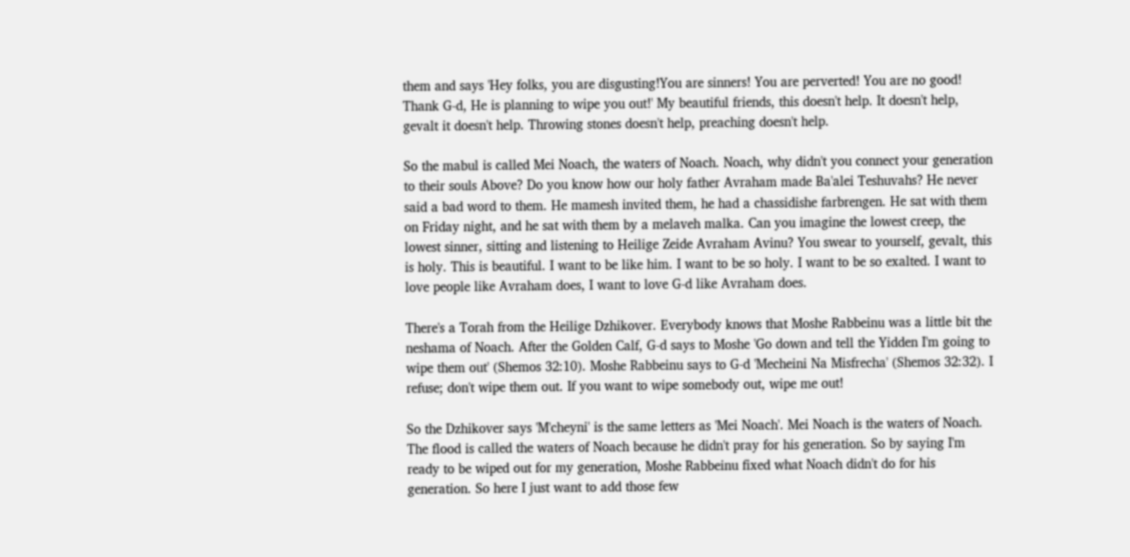them and says 'Hey folks, you are disgusting!You are sinners! You are perverted! You are no good! Thank G-d, He is planning to wipe you out!' My beautiful friends, this doesn't help. It doesn't help, gevalt it doesn't help. Throwing stones doesn't help, preaching doesn't help.

So the mabul is called Mei Noach, the waters of Noach. Noach, why didn't you connect your generation to their souls Above? Do you know how our holy father Avraham made Ba'alei Teshuvahs? He never said a bad word to them. He mamesh invited them, he had a chassidishe farbrengen. He sat with them on Friday night, and he sat with them by a melaveh malka. Can you imagine the lowest creep, the lowest sinner, sitting and listening to Heilige Zeide Avraham Avinu? You swear to yourself, gevalt, this is holy. This is beautiful. I want to be like him. I want to be so holy. I want to be so exalted. I want to love people like Avraham does, I want to love G-d like Avraham does.

There's a Torah from the Heilige Dzhikover. Everybody knows that Moshe Rabbeinu was a little bit the neshama of Noach. After the Golden Calf, G-d says to Moshe 'Go down and tell the Yidden I'm going to wipe them out' (Shemos 32:10). Moshe Rabbeinu says to G-d 'Mecheini Na Misfrecha' (Shemos 32:32). I refuse; don't wipe them out. If you want to wipe somebody out, wipe me out!

So the Dzhikover says 'M'cheyni' is the same letters as 'Mei Noach'. Mei Noach is the waters of Noach. The flood is called the waters of Noach because he didn't pray for his generation. So by saying I'm ready to be wiped out for my generation, Moshe Rabbeinu fixed what Noach didn't do for his generation. So here I just want to add those few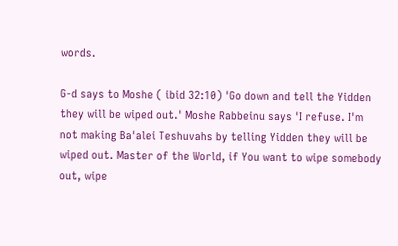words.

G-d says to Moshe ( ibid 32:10) 'Go down and tell the Yidden they will be wiped out.' Moshe Rabbeinu says 'I refuse. I'm not making Ba'alei Teshuvahs by telling Yidden they will be wiped out. Master of the World, if You want to wipe somebody out, wipe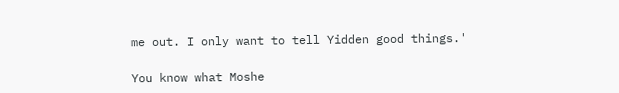me out. I only want to tell Yidden good things.'

You know what Moshe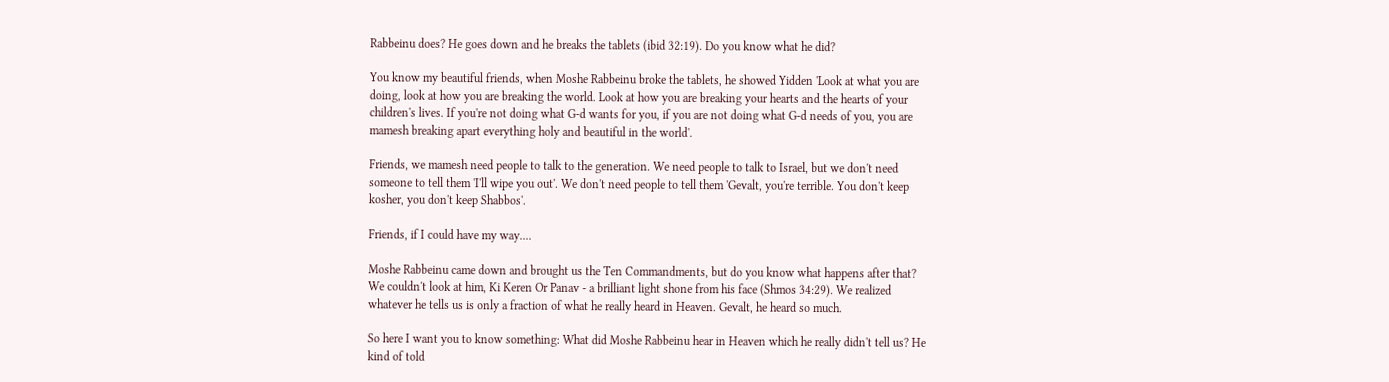Rabbeinu does? He goes down and he breaks the tablets (ibid 32:19). Do you know what he did?

You know my beautiful friends, when Moshe Rabbeinu broke the tablets, he showed Yidden 'Look at what you are doing, look at how you are breaking the world. Look at how you are breaking your hearts and the hearts of your children's lives. If you're not doing what G-d wants for you, if you are not doing what G-d needs of you, you are mamesh breaking apart everything holy and beautiful in the world'.

Friends, we mamesh need people to talk to the generation. We need people to talk to Israel, but we don't need someone to tell them 'I'll wipe you out'. We don't need people to tell them 'Gevalt, you're terrible. You don't keep kosher, you don't keep Shabbos'.

Friends, if I could have my way....

Moshe Rabbeinu came down and brought us the Ten Commandments, but do you know what happens after that? We couldn't look at him, Ki Keren Or Panav - a brilliant light shone from his face (Shmos 34:29). We realized whatever he tells us is only a fraction of what he really heard in Heaven. Gevalt, he heard so much.

So here I want you to know something: What did Moshe Rabbeinu hear in Heaven which he really didn't tell us? He kind of told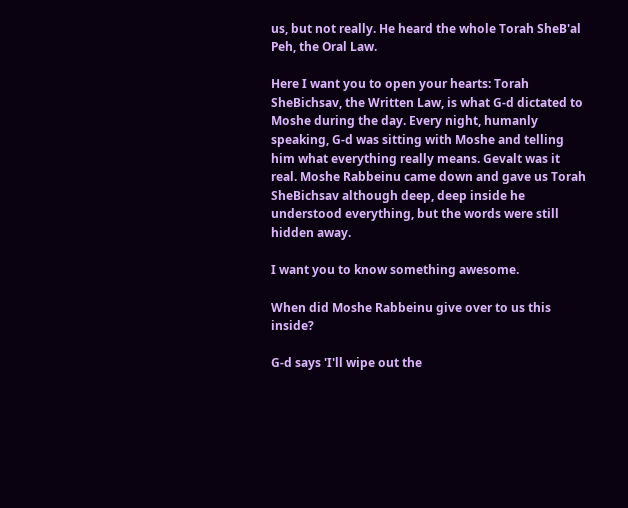us, but not really. He heard the whole Torah SheB'al Peh, the Oral Law.

Here I want you to open your hearts: Torah SheBichsav, the Written Law, is what G-d dictated to Moshe during the day. Every night, humanly speaking, G-d was sitting with Moshe and telling him what everything really means. Gevalt was it real. Moshe Rabbeinu came down and gave us Torah SheBichsav although deep, deep inside he understood everything, but the words were still hidden away.

I want you to know something awesome.

When did Moshe Rabbeinu give over to us this inside?

G-d says 'I'll wipe out the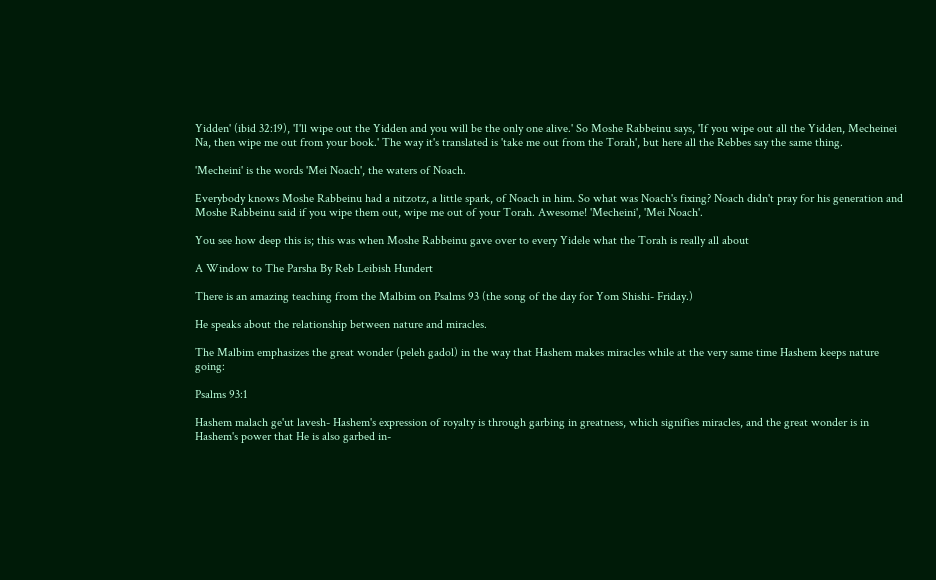Yidden' (ibid 32:19), 'I'll wipe out the Yidden and you will be the only one alive.' So Moshe Rabbeinu says, 'If you wipe out all the Yidden, Mecheinei Na, then wipe me out from your book.' The way it's translated is 'take me out from the Torah', but here all the Rebbes say the same thing.

'Mecheini' is the words 'Mei Noach', the waters of Noach.

Everybody knows Moshe Rabbeinu had a nitzotz, a little spark, of Noach in him. So what was Noach's fixing? Noach didn't pray for his generation and Moshe Rabbeinu said if you wipe them out, wipe me out of your Torah. Awesome! 'Mecheini', 'Mei Noach'.

You see how deep this is; this was when Moshe Rabbeinu gave over to every Yidele what the Torah is really all about

A Window to The Parsha By Reb Leibish Hundert

There is an amazing teaching from the Malbim on Psalms 93 (the song of the day for Yom Shishi- Friday.)

He speaks about the relationship between nature and miracles.

The Malbim emphasizes the great wonder (peleh gadol) in the way that Hashem makes miracles while at the very same time Hashem keeps nature going:

Psalms 93:1

Hashem malach ge'ut lavesh- Hashem's expression of royalty is through garbing in greatness, which signifies miracles, and the great wonder is in Hashem's power that He is also garbed in-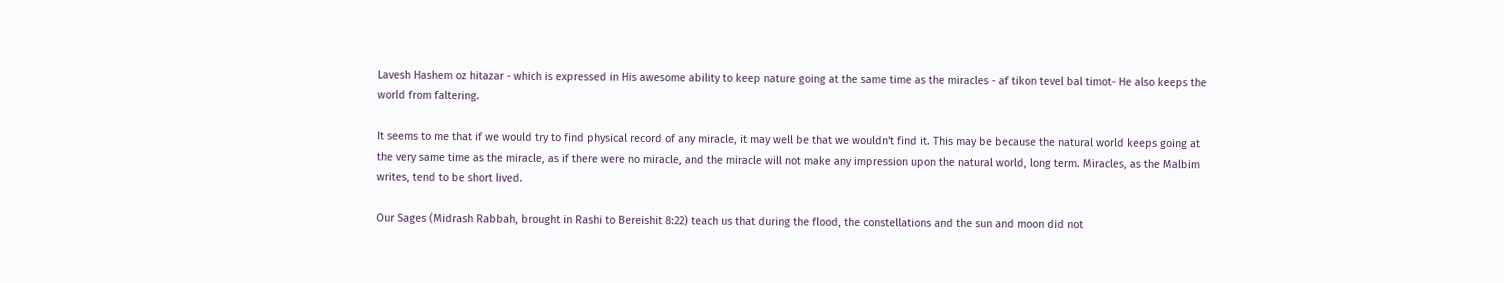Lavesh Hashem oz hitazar - which is expressed in His awesome ability to keep nature going at the same time as the miracles - af tikon tevel bal timot- He also keeps the world from faltering.

It seems to me that if we would try to find physical record of any miracle, it may well be that we wouldn't find it. This may be because the natural world keeps going at the very same time as the miracle, as if there were no miracle, and the miracle will not make any impression upon the natural world, long term. Miracles, as the Malbim writes, tend to be short lived.

Our Sages (Midrash Rabbah, brought in Rashi to Bereishit 8:22) teach us that during the flood, the constellations and the sun and moon did not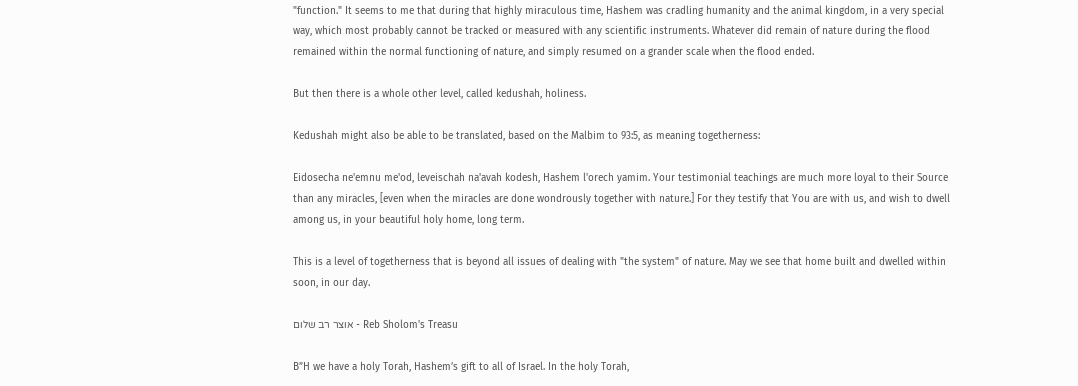"function." It seems to me that during that highly miraculous time, Hashem was cradling humanity and the animal kingdom, in a very special way, which most probably cannot be tracked or measured with any scientific instruments. Whatever did remain of nature during the flood remained within the normal functioning of nature, and simply resumed on a grander scale when the flood ended.

But then there is a whole other level, called kedushah, holiness.

Kedushah might also be able to be translated, based on the Malbim to 93:5, as meaning togetherness:

Eidosecha ne'emnu me'od, leveischah na'avah kodesh, Hashem l'orech yamim. Your testimonial teachings are much more loyal to their Source than any miracles, [even when the miracles are done wondrously together with nature.] For they testify that You are with us, and wish to dwell among us, in your beautiful holy home, long term.

This is a level of togetherness that is beyond all issues of dealing with "the system" of nature. May we see that home built and dwelled within soon, in our day.

אוצר רב שלום - Reb Sholom's Treasu

B”H we have a holy Torah, Hashem’s gift to all of Israel. In the holy Torah,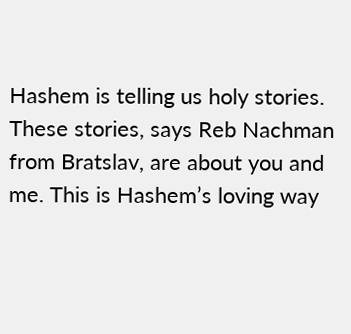Hashem is telling us holy stories. These stories, says Reb Nachman from Bratslav, are about you and me. This is Hashem’s loving way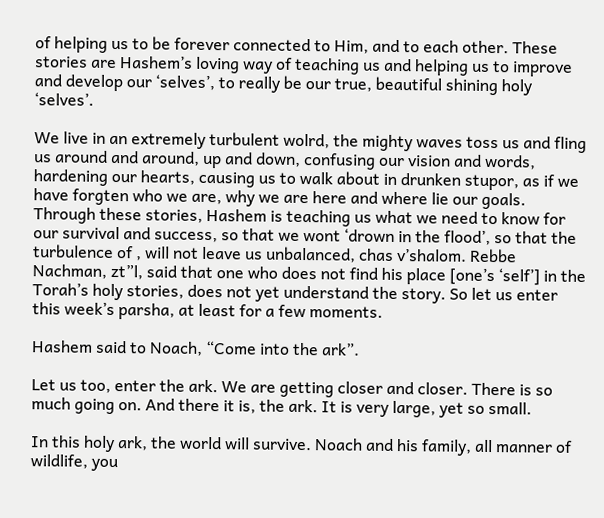of helping us to be forever connected to Him, and to each other. These stories are Hashem’s loving way of teaching us and helping us to improve and develop our ‘selves’, to really be our true, beautiful shining holy ‘selves’.

We live in an extremely turbulent wolrd, the mighty waves toss us and fling us around and around, up and down, confusing our vision and words, hardening our hearts, causing us to walk about in drunken stupor, as if we have forgten who we are, why we are here and where lie our goals. Through these stories, Hashem is teaching us what we need to know for our survival and success, so that we wont ‘drown in the flood’, so that the turbulence of , will not leave us unbalanced, chas v’shalom. Rebbe Nachman, zt”l, said that one who does not find his place [one’s ‘self’] in the Torah’s holy stories, does not yet understand the story. So let us enter this week’s parsha, at least for a few moments.

Hashem said to Noach, “Come into the ark”.

Let us too, enter the ark. We are getting closer and closer. There is so much going on. And there it is, the ark. It is very large, yet so small.

In this holy ark, the world will survive. Noach and his family, all manner of wildlife, you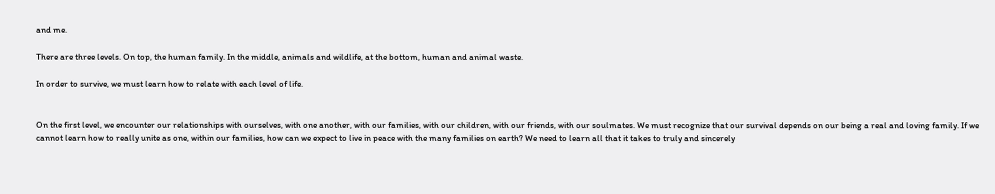and me.

There are three levels. On top, the human family. In the middle, animals and wildlife, at the bottom, human and animal waste.

In order to survive, we must learn how to relate with each level of life.


On the first level, we encounter our relationships with ourselves, with one another, with our families, with our children, with our friends, with our soulmates. We must recognize that our survival depends on our being a real and loving family. If we cannot learn how to really unite as one, within our families, how can we expect to live in peace with the many families on earth? We need to learn all that it takes to truly and sincerely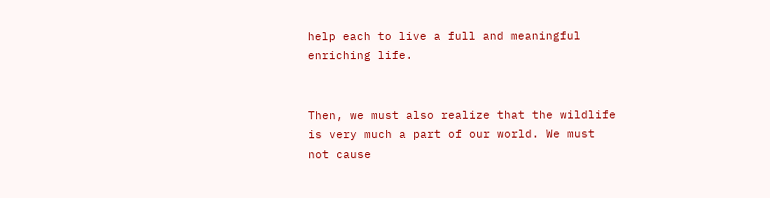help each to live a full and meaningful enriching life.


Then, we must also realize that the wildlife is very much a part of our world. We must not cause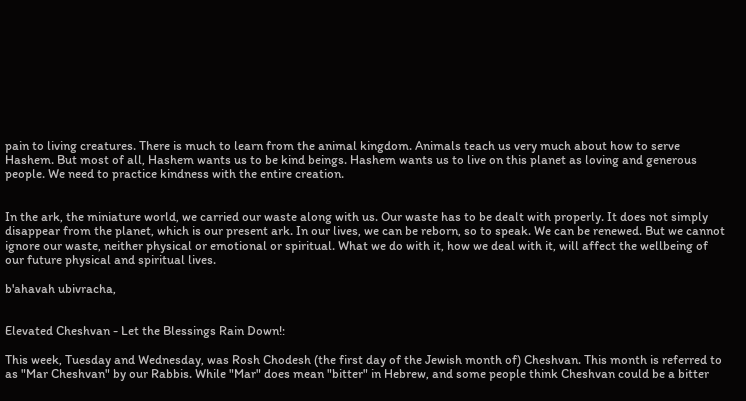pain to living creatures. There is much to learn from the animal kingdom. Animals teach us very much about how to serve Hashem. But most of all, Hashem wants us to be kind beings. Hashem wants us to live on this planet as loving and generous people. We need to practice kindness with the entire creation.


In the ark, the miniature world, we carried our waste along with us. Our waste has to be dealt with properly. It does not simply disappear from the planet, which is our present ark. In our lives, we can be reborn, so to speak. We can be renewed. But we cannot ignore our waste, neither physical or emotional or spiritual. What we do with it, how we deal with it, will affect the wellbeing of our future physical and spiritual lives.

b'ahavah ubivracha,


Elevated Cheshvan - Let the Blessings Rain Down!:

This week, Tuesday and Wednesday, was Rosh Chodesh (the first day of the Jewish month of) Cheshvan. This month is referred to as "Mar Cheshvan" by our Rabbis. While "Mar" does mean "bitter" in Hebrew, and some people think Cheshvan could be a bitter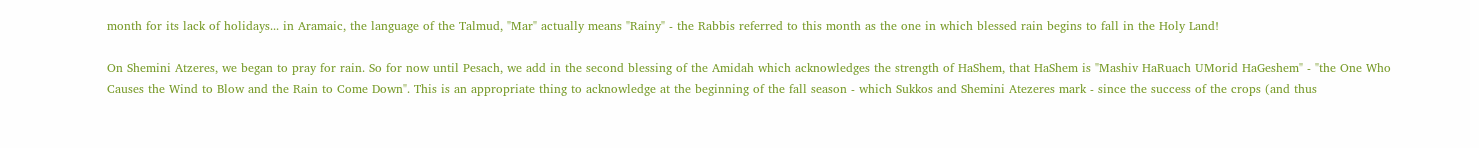month for its lack of holidays... in Aramaic, the language of the Talmud, "Mar" actually means "Rainy" - the Rabbis referred to this month as the one in which blessed rain begins to fall in the Holy Land!

On Shemini Atzeres, we began to pray for rain. So for now until Pesach, we add in the second blessing of the Amidah which acknowledges the strength of HaShem, that HaShem is "Mashiv HaRuach UMorid HaGeshem" - "the One Who Causes the Wind to Blow and the Rain to Come Down". This is an appropriate thing to acknowledge at the beginning of the fall season - which Sukkos and Shemini Atezeres mark - since the success of the crops (and thus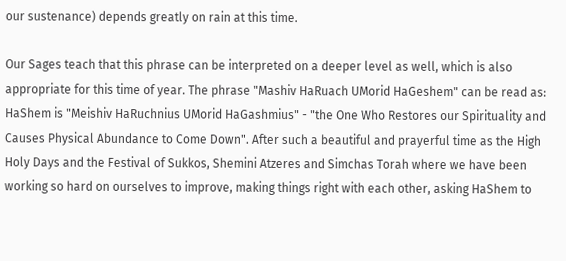our sustenance) depends greatly on rain at this time.

Our Sages teach that this phrase can be interpreted on a deeper level as well, which is also appropriate for this time of year. The phrase "Mashiv HaRuach UMorid HaGeshem" can be read as: HaShem is "Meishiv HaRuchnius UMorid HaGashmius" - "the One Who Restores our Spirituality and Causes Physical Abundance to Come Down". After such a beautiful and prayerful time as the High Holy Days and the Festival of Sukkos, Shemini Atzeres and Simchas Torah where we have been working so hard on ourselves to improve, making things right with each other, asking HaShem to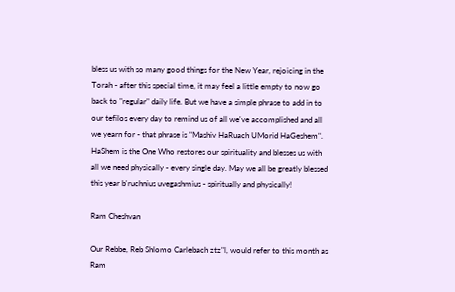bless us with so many good things for the New Year, rejoicing in the Torah - after this special time, it may feel a little empty to now go back to "regular" daily life. But we have a simple phrase to add in to our tefilos every day to remind us of all we've accomplished and all we yearn for - that phrase is "Mashiv HaRuach UMorid HaGeshem". HaShem is the One Who restores our spirituality and blesses us with all we need physically - every single day. May we all be greatly blessed this year b'ruchnius uvegashmius - spiritually and physically!

Ram Cheshvan

Our Rebbe, Reb Shlomo Carlebach ztz"l, would refer to this month as Ram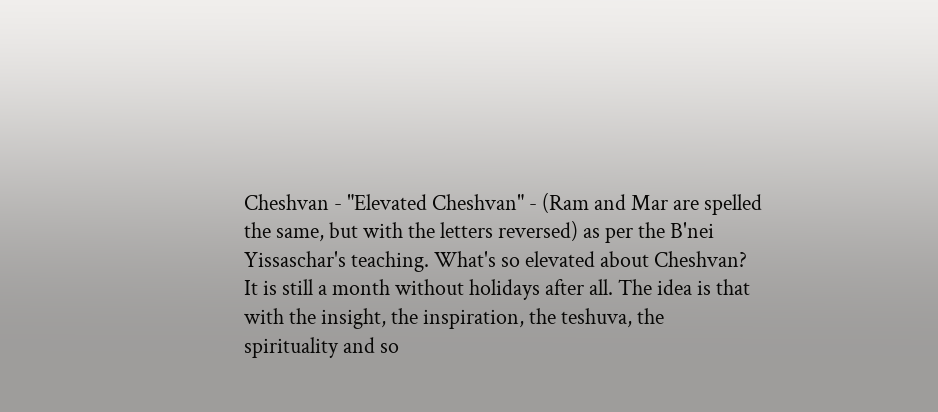Cheshvan - "Elevated Cheshvan" - (Ram and Mar are spelled the same, but with the letters reversed) as per the B'nei Yissaschar's teaching. What's so elevated about Cheshvan? It is still a month without holidays after all. The idea is that with the insight, the inspiration, the teshuva, the spirituality and so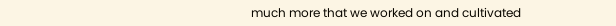much more that we worked on and cultivated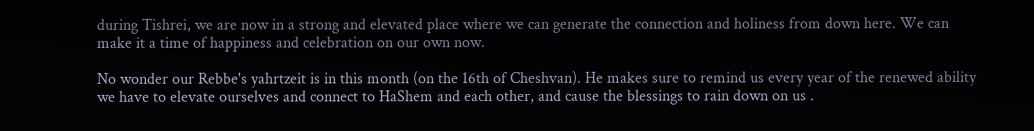during Tishrei, we are now in a strong and elevated place where we can generate the connection and holiness from down here. We can make it a time of happiness and celebration on our own now.

No wonder our Rebbe's yahrtzeit is in this month (on the 16th of Cheshvan). He makes sure to remind us every year of the renewed ability we have to elevate ourselves and connect to HaShem and each other, and cause the blessings to rain down on us .